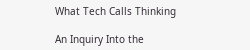What Tech Calls Thinking

An Inquiry Into the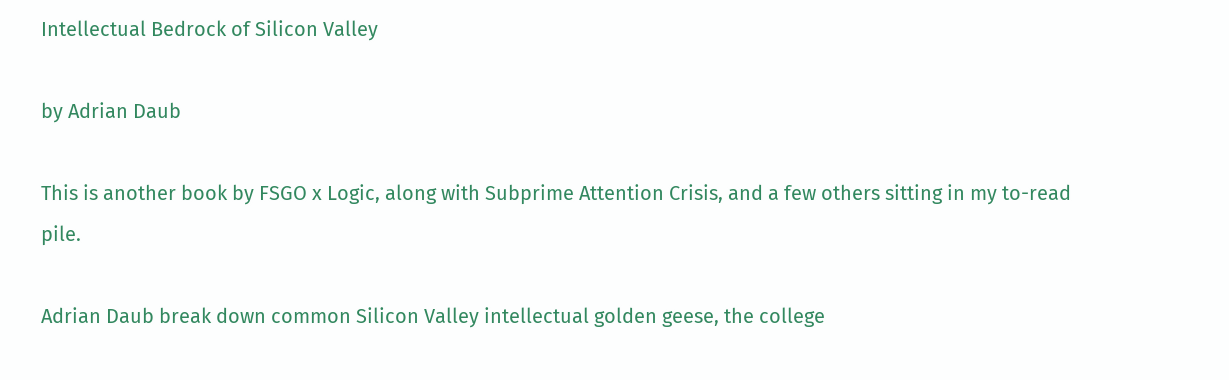Intellectual Bedrock of Silicon Valley

by Adrian Daub

This is another book by FSGO x Logic, along with Subprime Attention Crisis, and a few others sitting in my to-read pile.

Adrian Daub break down common Silicon Valley intellectual golden geese, the college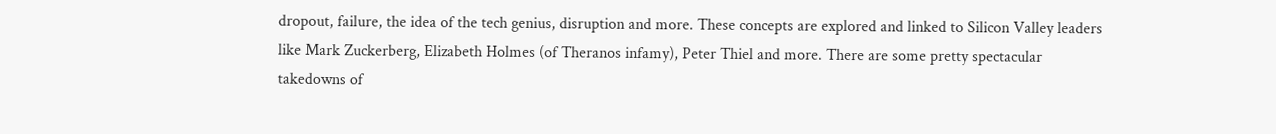dropout, failure, the idea of the tech genius, disruption and more. These concepts are explored and linked to Silicon Valley leaders like Mark Zuckerberg, Elizabeth Holmes (of Theranos infamy), Peter Thiel and more. There are some pretty spectacular takedowns of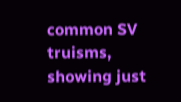common SV truisms, showing just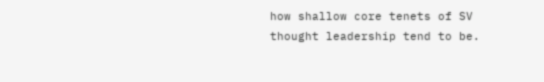how shallow core tenets of SV thought leadership tend to be.